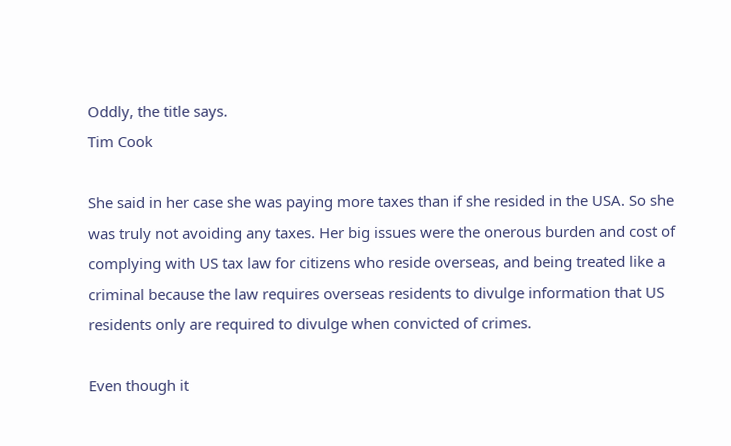Oddly, the title says.
Tim Cook

She said in her case she was paying more taxes than if she resided in the USA. So she was truly not avoiding any taxes. Her big issues were the onerous burden and cost of complying with US tax law for citizens who reside overseas, and being treated like a criminal because the law requires overseas residents to divulge information that US residents only are required to divulge when convicted of crimes.

Even though it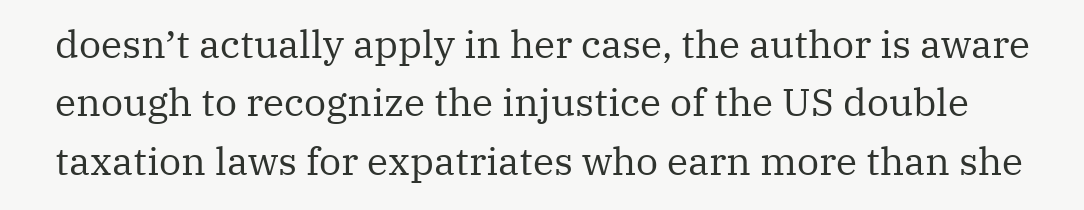doesn’t actually apply in her case, the author is aware enough to recognize the injustice of the US double taxation laws for expatriates who earn more than she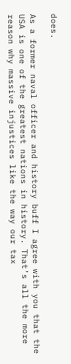does.

As a former naval officer and history buff I agree with you that the USA is one of the greatest nations in history. That’s all the more reason why massive injustices like the way our tax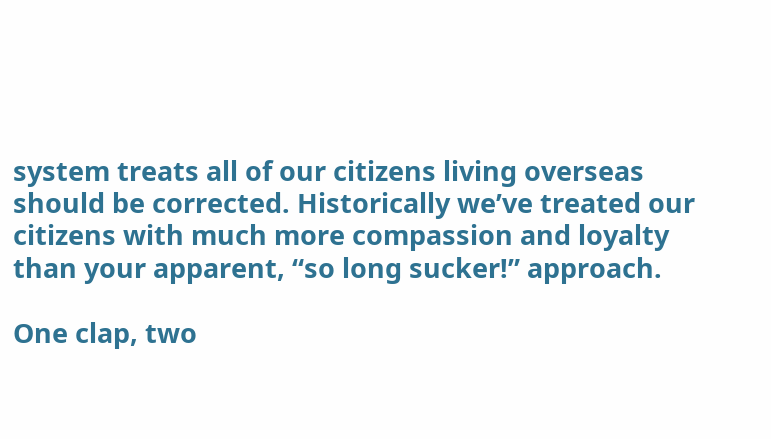system treats all of our citizens living overseas should be corrected. Historically we’ve treated our citizens with much more compassion and loyalty than your apparent, “so long sucker!” approach.

One clap, two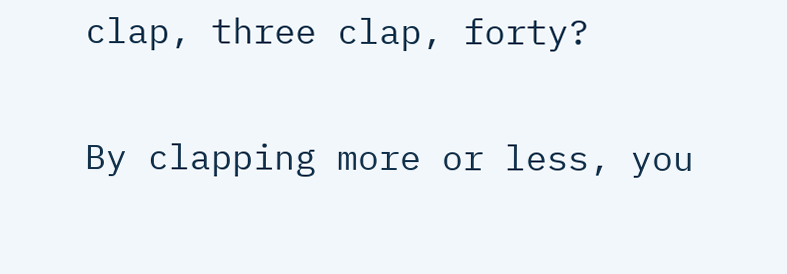clap, three clap, forty?

By clapping more or less, you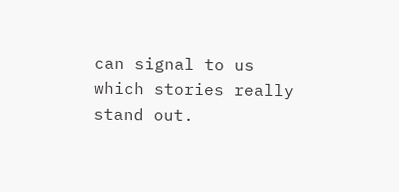can signal to us which stories really stand out.